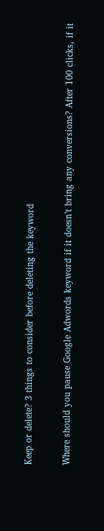Keep or delete? 3 things to consider before deleting the keyword

Where should you pause Google Adwords keyword if it doesn’t bring any conversions? After 100 clicks, if it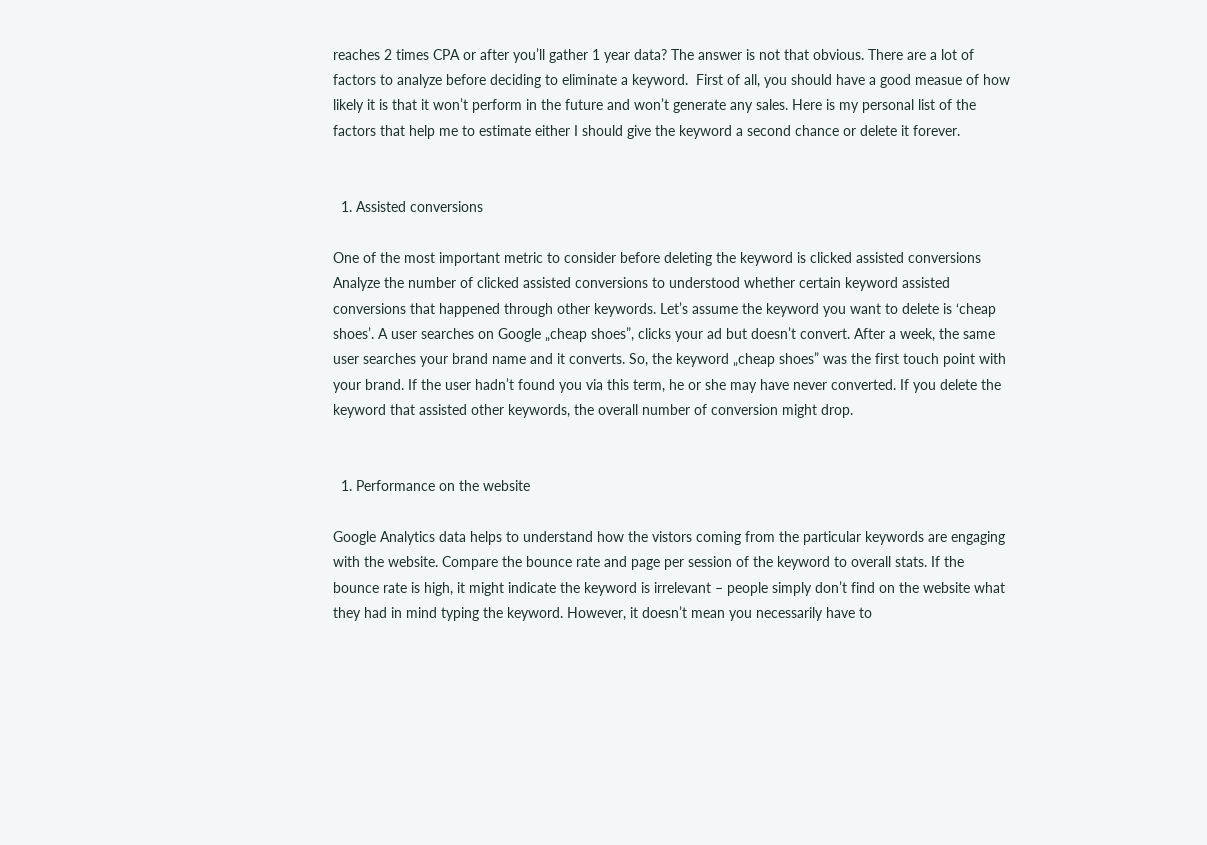reaches 2 times CPA or after you’ll gather 1 year data? The answer is not that obvious. There are a lot of factors to analyze before deciding to eliminate a keyword.  First of all, you should have a good measue of how likely it is that it won’t perform in the future and won’t generate any sales. Here is my personal list of the factors that help me to estimate either I should give the keyword a second chance or delete it forever.


  1. Assisted conversions

One of the most important metric to consider before deleting the keyword is clicked assisted conversions  Analyze the number of clicked assisted conversions to understood whether certain keyword assisted conversions that happened through other keywords. Let’s assume the keyword you want to delete is ‘cheap shoes’. A user searches on Google „cheap shoes”, clicks your ad but doesn’t convert. After a week, the same user searches your brand name and it converts. So, the keyword „cheap shoes” was the first touch point with your brand. If the user hadn’t found you via this term, he or she may have never converted. If you delete the keyword that assisted other keywords, the overall number of conversion might drop.


  1. Performance on the website

Google Analytics data helps to understand how the vistors coming from the particular keywords are engaging with the website. Compare the bounce rate and page per session of the keyword to overall stats. If the bounce rate is high, it might indicate the keyword is irrelevant – people simply don’t find on the website what they had in mind typing the keyword. However, it doesn’t mean you necessarily have to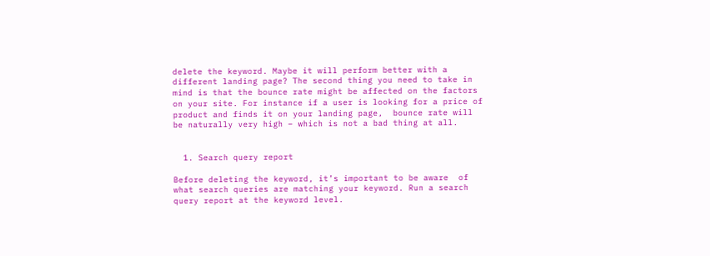delete the keyword. Maybe it will perform better with a different landing page? The second thing you need to take in mind is that the bounce rate might be affected on the factors on your site. For instance if a user is looking for a price of product and finds it on your landing page,  bounce rate will be naturally very high – which is not a bad thing at all.


  1. Search query report

Before deleting the keyword, it’s important to be aware  of what search queries are matching your keyword. Run a search query report at the keyword level.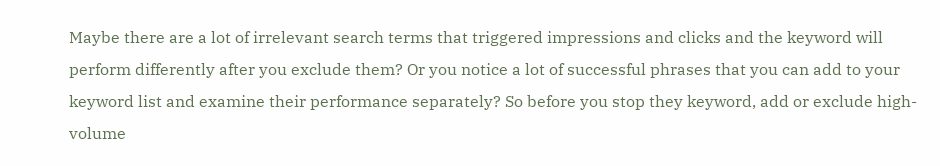Maybe there are a lot of irrelevant search terms that triggered impressions and clicks and the keyword will perform differently after you exclude them? Or you notice a lot of successful phrases that you can add to your keyword list and examine their performance separately? So before you stop they keyword, add or exclude high-volume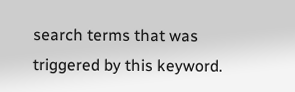search terms that was triggered by this keyword.